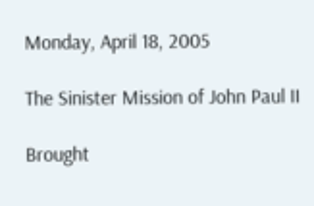Monday, April 18, 2005

The Sinister Mission of John Paul II

Brought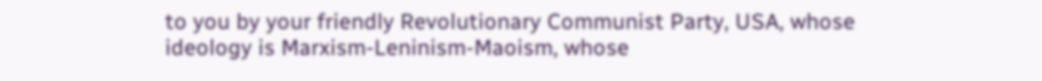to you by your friendly Revolutionary Communist Party, USA, whose ideology is Marxism-Leninism-Maoism, whose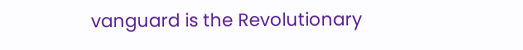vanguard is the Revolutionary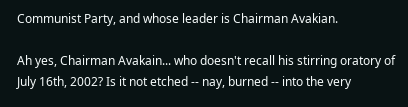Communist Party, and whose leader is Chairman Avakian.

Ah yes, Chairman Avakain... who doesn't recall his stirring oratory of July 16th, 2002? Is it not etched -- nay, burned -- into the very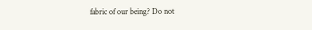fabric of our being? Do not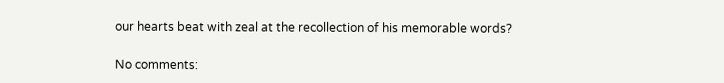our hearts beat with zeal at the recollection of his memorable words?

No comments: